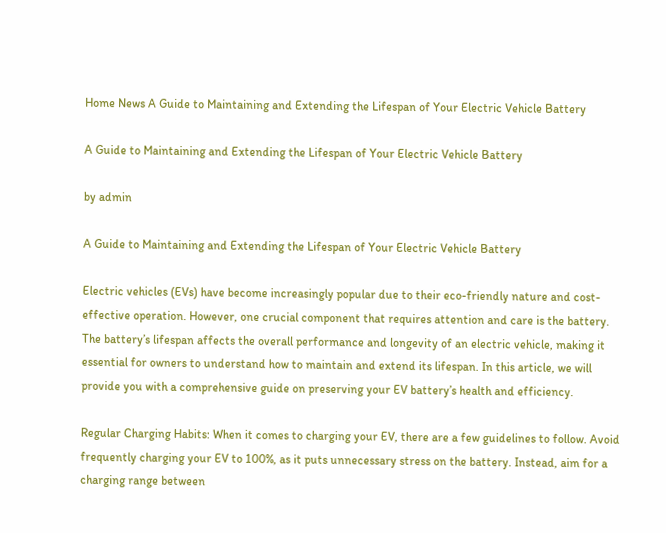Home News A Guide to Maintaining and Extending the Lifespan of Your Electric Vehicle Battery

A Guide to Maintaining and Extending the Lifespan of Your Electric Vehicle Battery

by admin

A Guide to Maintaining and Extending the Lifespan of Your Electric Vehicle Battery

Electric vehicles (EVs) have become increasingly popular due to their eco-friendly nature and cost-effective operation. However, one crucial component that requires attention and care is the battery. The battery’s lifespan affects the overall performance and longevity of an electric vehicle, making it essential for owners to understand how to maintain and extend its lifespan. In this article, we will provide you with a comprehensive guide on preserving your EV battery’s health and efficiency.

Regular Charging Habits: When it comes to charging your EV, there are a few guidelines to follow. Avoid frequently charging your EV to 100%, as it puts unnecessary stress on the battery. Instead, aim for a charging range between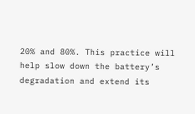20% and 80%. This practice will help slow down the battery’s degradation and extend its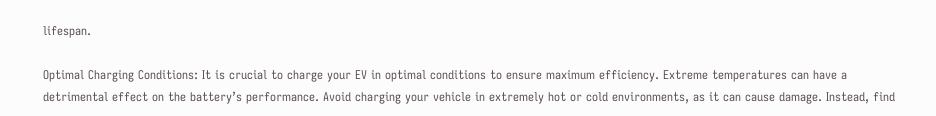lifespan.

Optimal Charging Conditions: It is crucial to charge your EV in optimal conditions to ensure maximum efficiency. Extreme temperatures can have a detrimental effect on the battery’s performance. Avoid charging your vehicle in extremely hot or cold environments, as it can cause damage. Instead, find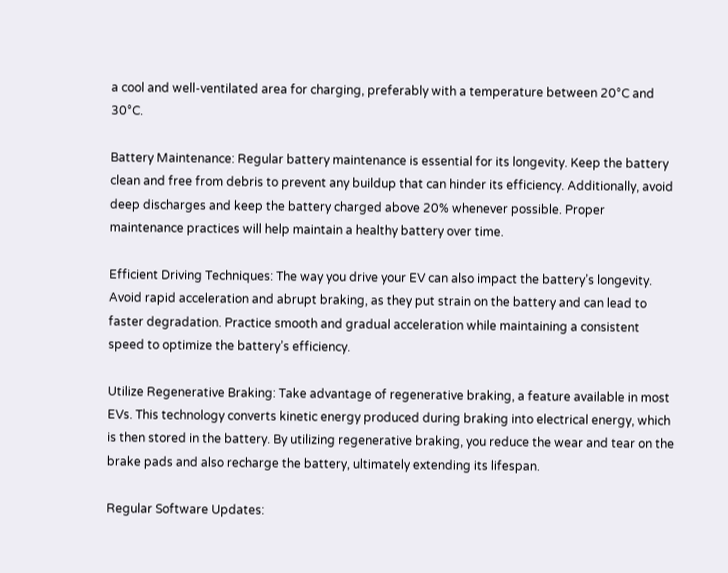a cool and well-ventilated area for charging, preferably with a temperature between 20°C and 30°C.

Battery Maintenance: Regular battery maintenance is essential for its longevity. Keep the battery clean and free from debris to prevent any buildup that can hinder its efficiency. Additionally, avoid deep discharges and keep the battery charged above 20% whenever possible. Proper maintenance practices will help maintain a healthy battery over time.

Efficient Driving Techniques: The way you drive your EV can also impact the battery’s longevity. Avoid rapid acceleration and abrupt braking, as they put strain on the battery and can lead to faster degradation. Practice smooth and gradual acceleration while maintaining a consistent speed to optimize the battery’s efficiency.

Utilize Regenerative Braking: Take advantage of regenerative braking, a feature available in most EVs. This technology converts kinetic energy produced during braking into electrical energy, which is then stored in the battery. By utilizing regenerative braking, you reduce the wear and tear on the brake pads and also recharge the battery, ultimately extending its lifespan.

Regular Software Updates: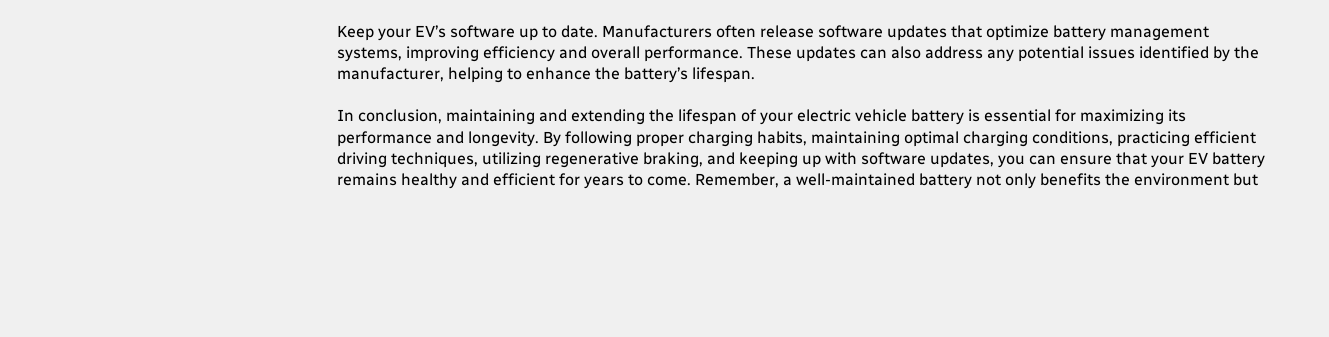Keep your EV’s software up to date. Manufacturers often release software updates that optimize battery management systems, improving efficiency and overall performance. These updates can also address any potential issues identified by the manufacturer, helping to enhance the battery’s lifespan.

In conclusion, maintaining and extending the lifespan of your electric vehicle battery is essential for maximizing its performance and longevity. By following proper charging habits, maintaining optimal charging conditions, practicing efficient driving techniques, utilizing regenerative braking, and keeping up with software updates, you can ensure that your EV battery remains healthy and efficient for years to come. Remember, a well-maintained battery not only benefits the environment but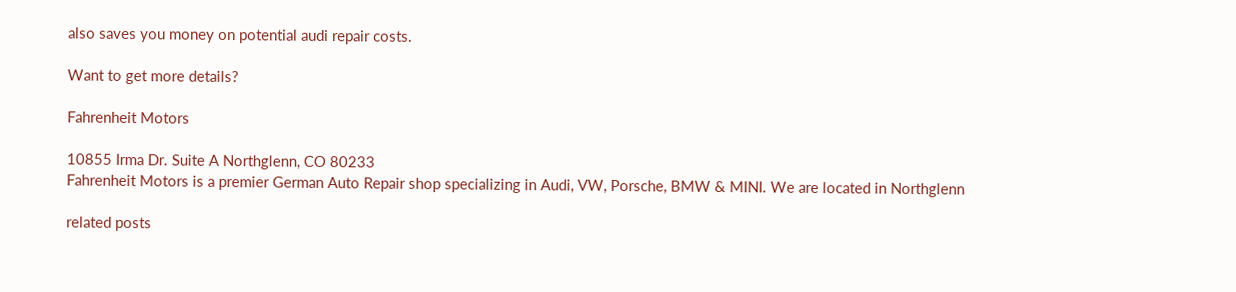also saves you money on potential audi repair costs.

Want to get more details?

Fahrenheit Motors

10855 Irma Dr. Suite A Northglenn, CO 80233
Fahrenheit Motors is a premier German Auto Repair shop specializing in Audi, VW, Porsche, BMW & MINI. We are located in Northglenn

related posts